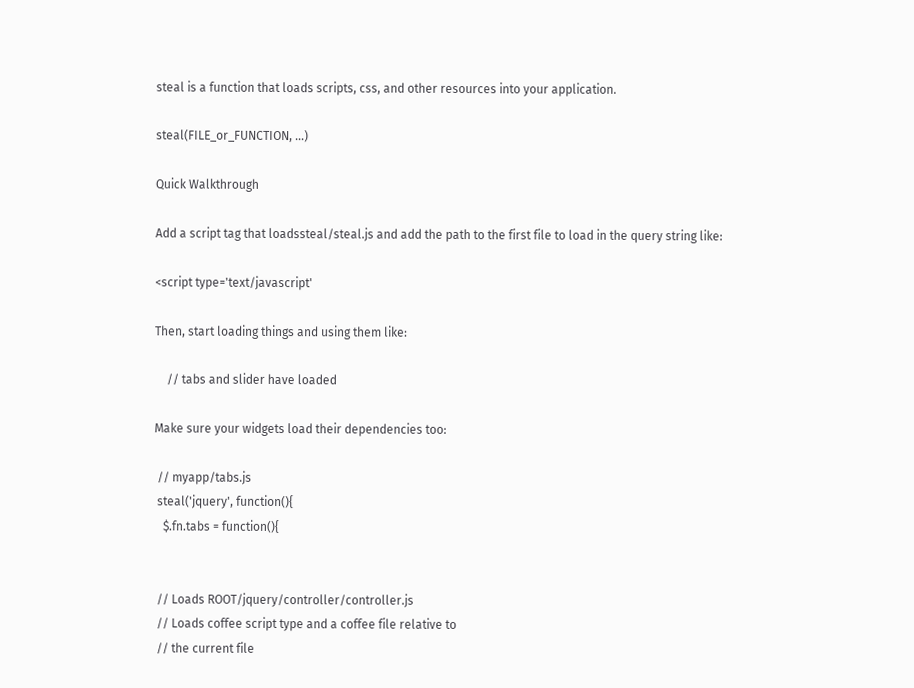steal is a function that loads scripts, css, and other resources into your application.

steal(FILE_or_FUNCTION, ...)

Quick Walkthrough

Add a script tag that loadssteal/steal.js and add the path to the first file to load in the query string like:

<script type='text/javascript'

Then, start loading things and using them like:

    // tabs and slider have loaded

Make sure your widgets load their dependencies too:

 // myapp/tabs.js
 steal('jquery', function(){
   $.fn.tabs = function(){


 // Loads ROOT/jquery/controller/controller.js
 // Loads coffee script type and a coffee file relative to
 // the current file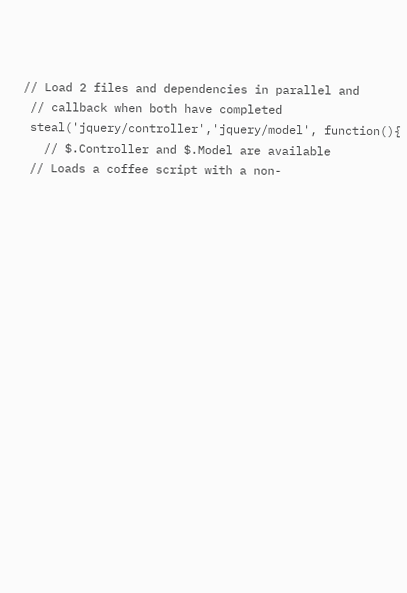// Load 2 files and dependencies in parallel and
 // callback when both have completed
 steal('jquery/controller','jquery/model', function(){
   // $.Controller and $.Model are available
 // Loads a coffee script with a non-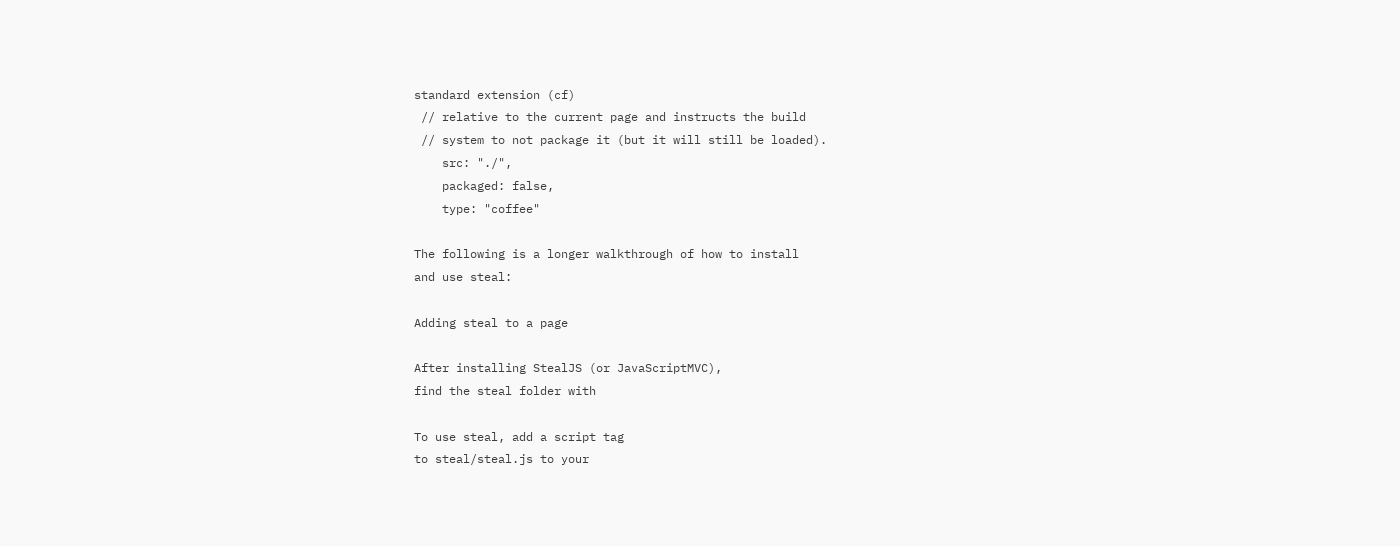standard extension (cf)
 // relative to the current page and instructs the build
 // system to not package it (but it will still be loaded).
    src: "./",
    packaged: false,
    type: "coffee"

The following is a longer walkthrough of how to install
and use steal:

Adding steal to a page

After installing StealJS (or JavaScriptMVC),
find the steal folder with

To use steal, add a script tag
to steal/steal.js to your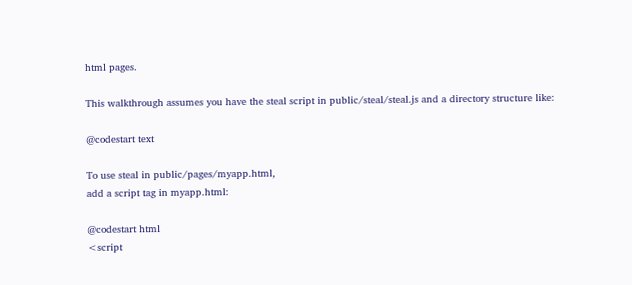html pages.

This walkthrough assumes you have the steal script in public/steal/steal.js and a directory structure like:

@codestart text

To use steal in public/pages/myapp.html,
add a script tag in myapp.html:

@codestart html
<script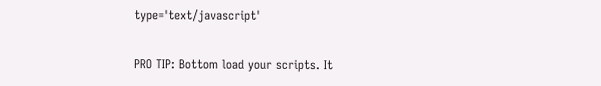type='text/javascript'

PRO TIP: Bottom load your scripts. It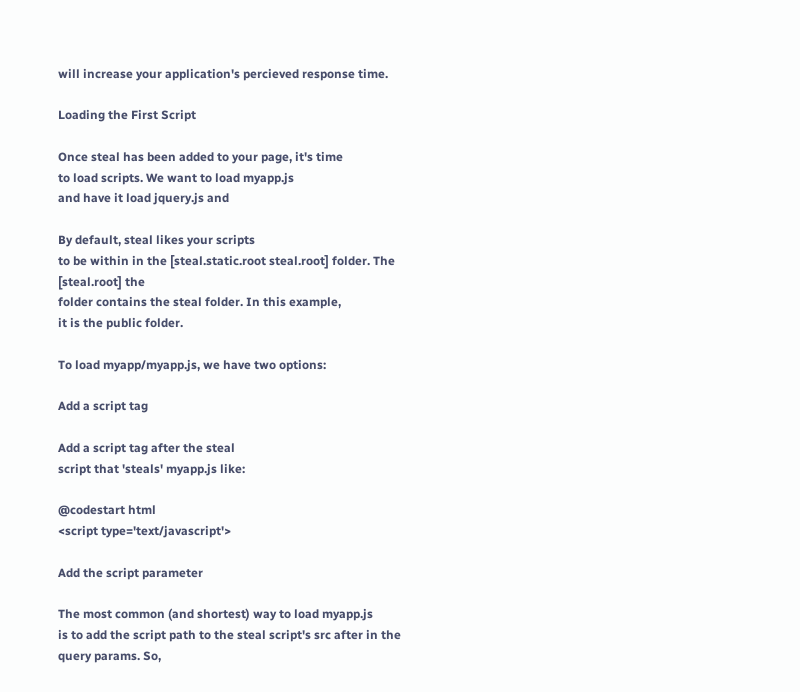will increase your application's percieved response time.

Loading the First Script

Once steal has been added to your page, it's time
to load scripts. We want to load myapp.js
and have it load jquery.js and

By default, steal likes your scripts
to be within in the [steal.static.root steal.root] folder. The [steal.root] the
folder contains the steal folder. In this example,
it is the public folder.

To load myapp/myapp.js, we have two options:

Add a script tag

Add a script tag after the steal
script that 'steals' myapp.js like:

@codestart html
<script type='text/javascript'>

Add the script parameter

The most common (and shortest) way to load myapp.js
is to add the script path to the steal script's src after in the
query params. So,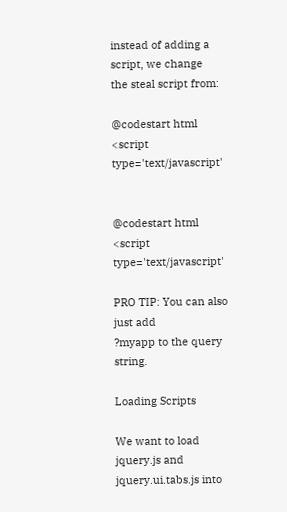instead of adding a script, we change
the steal script from:

@codestart html
<script type='text/javascript'


@codestart html
<script type='text/javascript'

PRO TIP: You can also just add
?myapp to the query string.

Loading Scripts

We want to load jquery.js and
jquery.ui.tabs.js into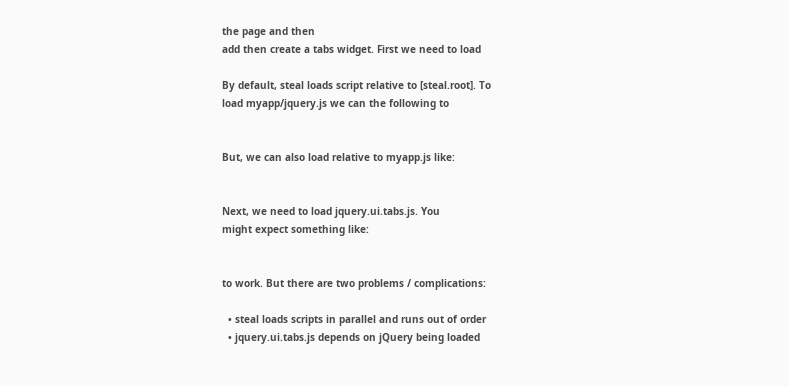the page and then
add then create a tabs widget. First we need to load

By default, steal loads script relative to [steal.root]. To
load myapp/jquery.js we can the following to


But, we can also load relative to myapp.js like:


Next, we need to load jquery.ui.tabs.js. You
might expect something like:


to work. But there are two problems / complications:

  • steal loads scripts in parallel and runs out of order
  • jquery.ui.tabs.js depends on jQuery being loaded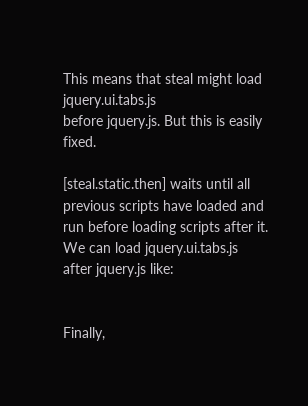This means that steal might load jquery.ui.tabs.js
before jquery.js. But this is easily fixed.

[steal.static.then] waits until all previous scripts have loaded and
run before loading scripts after it. We can load jquery.ui.tabs.js
after jquery.js like:


Finally,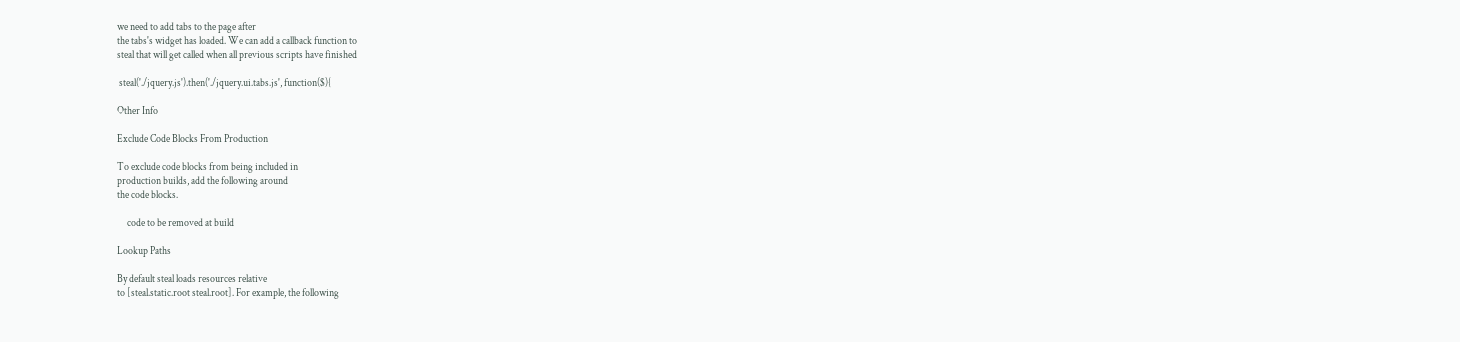we need to add tabs to the page after
the tabs's widget has loaded. We can add a callback function to
steal that will get called when all previous scripts have finished

 steal('./jquery.js').then('./jquery.ui.tabs.js', function($){

Other Info

Exclude Code Blocks From Production

To exclude code blocks from being included in
production builds, add the following around
the code blocks.

     code to be removed at build

Lookup Paths

By default steal loads resources relative
to [steal.static.root steal.root]. For example, the following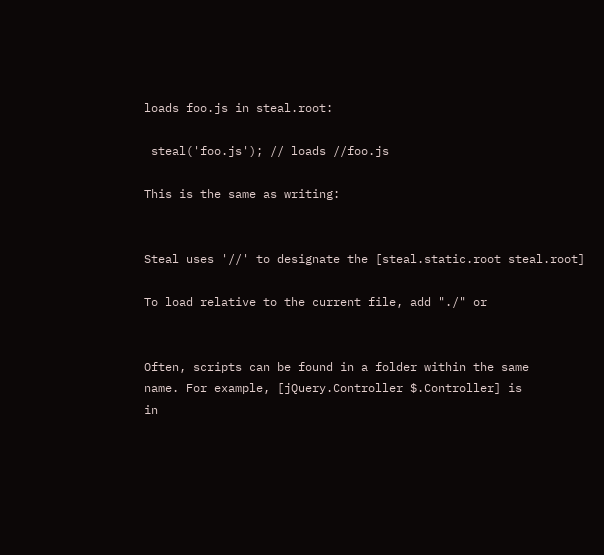loads foo.js in steal.root:

 steal('foo.js'); // loads //foo.js

This is the same as writing:


Steal uses '//' to designate the [steal.static.root steal.root]

To load relative to the current file, add "./" or


Often, scripts can be found in a folder within the same
name. For example, [jQuery.Controller $.Controller] is
in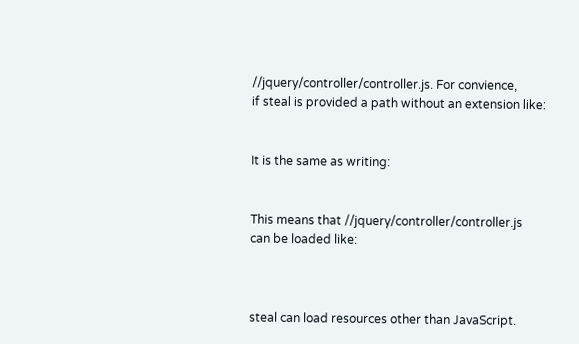//jquery/controller/controller.js. For convience,
if steal is provided a path without an extension like:


It is the same as writing:


This means that //jquery/controller/controller.js
can be loaded like:



steal can load resources other than JavaScript.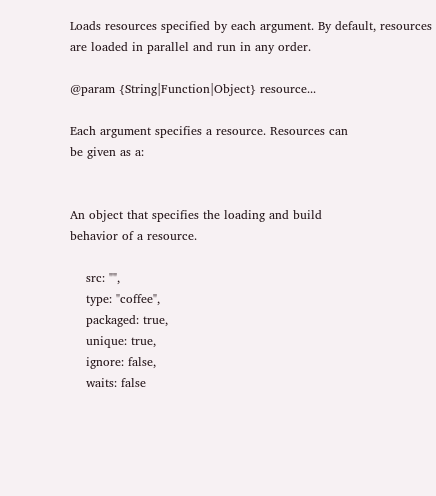Loads resources specified by each argument. By default, resources
are loaded in parallel and run in any order.

@param {String|Function|Object} resource...

Each argument specifies a resource. Resources can
be given as a:


An object that specifies the loading and build
behavior of a resource.

    src: "",
    type: "coffee",
    packaged: true,
    unique: true,
    ignore: false,
    waits: false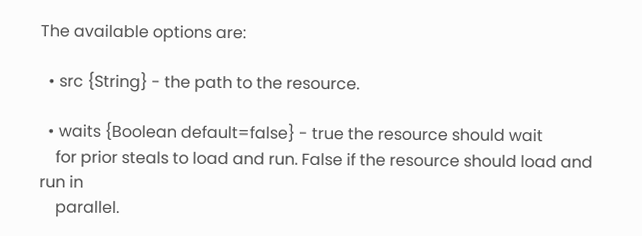The available options are:

  • src {String} - the path to the resource.

  • waits {Boolean default=false} - true the resource should wait
    for prior steals to load and run. False if the resource should load and run in
    parallel.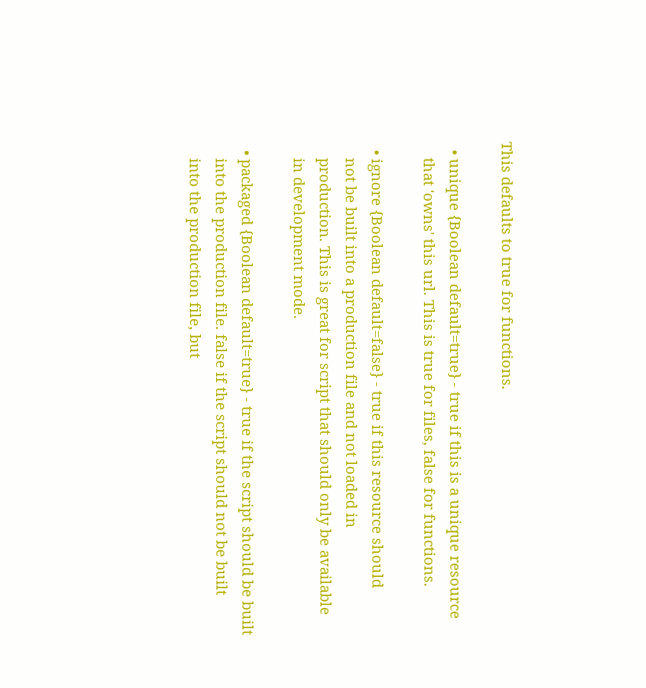This defaults to true for functions.

  • unique {Boolean default=true} - true if this is a unique resource
    that 'owns' this url. This is true for files, false for functions.

  • ignore {Boolean default=false} - true if this resource should
    not be built into a production file and not loaded in
    production. This is great for script that should only be available
    in development mode.

  • packaged {Boolean default=true} - true if the script should be built
    into the production file. false if the script should not be built
    into the production file, but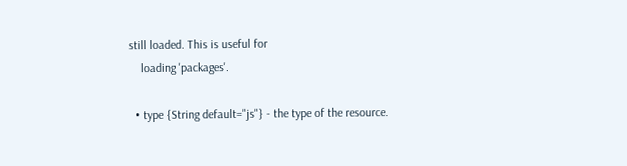still loaded. This is useful for
    loading 'packages'.

  • type {String default="js"} - the type of the resource.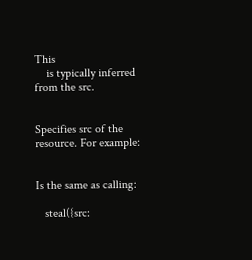This
    is typically inferred from the src.


Specifies src of the resource. For example:


Is the same as calling:

   steal({src: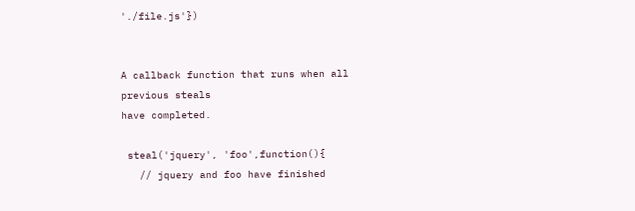'./file.js'})


A callback function that runs when all previous steals
have completed.

 steal('jquery', 'foo',function(){
   // jquery and foo have finished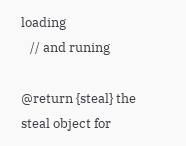loading
   // and runing

@return {steal} the steal object for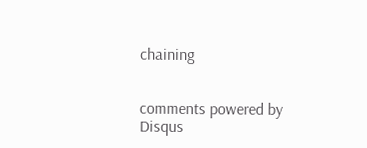chaining


comments powered by Disqus